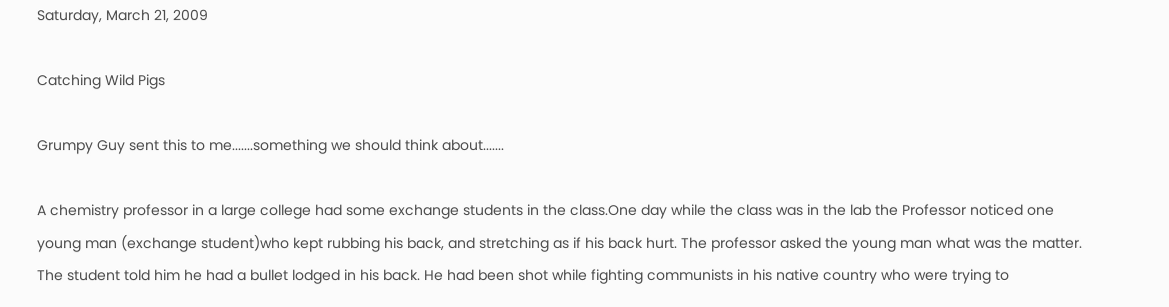Saturday, March 21, 2009

Catching Wild Pigs

Grumpy Guy sent this to me.......something we should think about.......

A chemistry professor in a large college had some exchange students in the class.One day while the class was in the lab the Professor noticed one young man (exchange student)who kept rubbing his back, and stretching as if his back hurt. The professor asked the young man what was the matter. The student told him he had a bullet lodged in his back. He had been shot while fighting communists in his native country who were trying to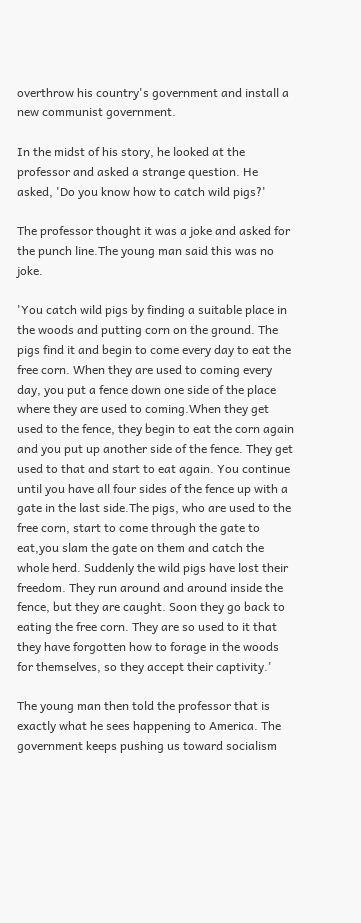overthrow his country's government and install a new communist government.

In the midst of his story, he looked at the professor and asked a strange question. He asked, 'Do you know how to catch wild pigs?'

The professor thought it was a joke and asked for the punch line.The young man said this was no joke.

'You catch wild pigs by finding a suitable place in the woods and putting corn on the ground. The pigs find it and begin to come every day to eat the free corn. When they are used to coming every day, you put a fence down one side of the place where they are used to coming.When they get used to the fence, they begin to eat the corn again and you put up another side of the fence. They get used to that and start to eat again. You continue until you have all four sides of the fence up with a gate in the last side.The pigs, who are used to the free corn, start to come through the gate to eat,you slam the gate on them and catch the whole herd. Suddenly the wild pigs have lost their freedom. They run around and around inside the fence, but they are caught. Soon they go back to eating the free corn. They are so used to it that they have forgotten how to forage in the woods for themselves, so they accept their captivity.'

The young man then told the professor that is exactly what he sees happening to America. The government keeps pushing us toward socialism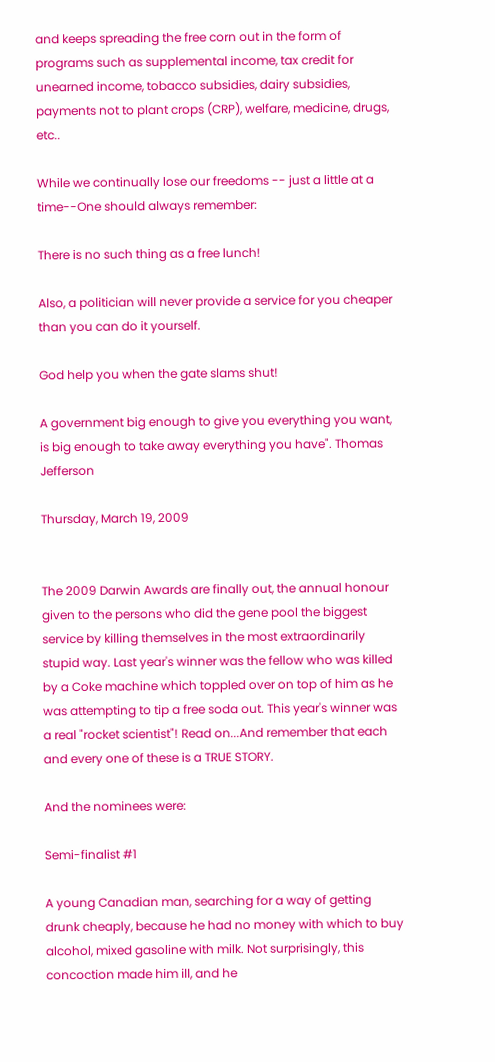and keeps spreading the free corn out in the form of programs such as supplemental income, tax credit for unearned income, tobacco subsidies, dairy subsidies, payments not to plant crops (CRP), welfare, medicine, drugs, etc..

While we continually lose our freedoms -- just a little at a time--One should always remember:

There is no such thing as a free lunch!

Also, a politician will never provide a service for you cheaper than you can do it yourself.

God help you when the gate slams shut!

A government big enough to give you everything you want, is big enough to take away everything you have". Thomas Jefferson

Thursday, March 19, 2009


The 2009 Darwin Awards are finally out, the annual honour given to the persons who did the gene pool the biggest service by killing themselves in the most extraordinarily stupid way. Last year's winner was the fellow who was killed by a Coke machine which toppled over on top of him as he was attempting to tip a free soda out. This year's winner was a real "rocket scientist"! Read on...And remember that each and every one of these is a TRUE STORY.

And the nominees were:

Semi-finalist #1

A young Canadian man, searching for a way of getting drunk cheaply, because he had no money with which to buy alcohol, mixed gasoline with milk. Not surprisingly, this concoction made him ill, and he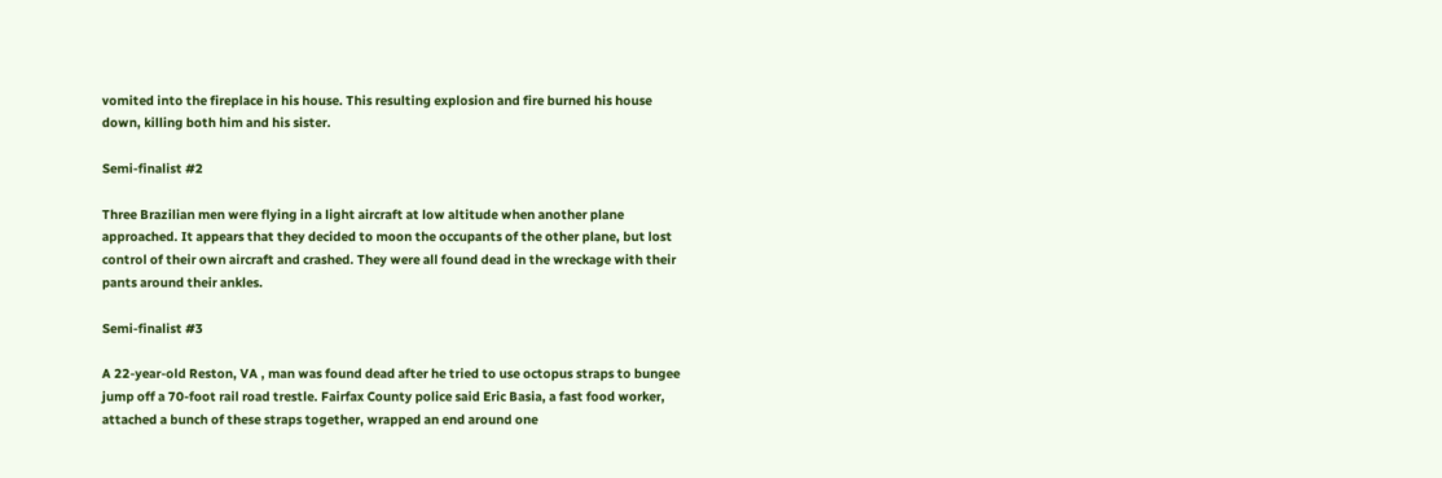vomited into the fireplace in his house. This resulting explosion and fire burned his house down, killing both him and his sister.

Semi-finalist #2

Three Brazilian men were flying in a light aircraft at low altitude when another plane approached. It appears that they decided to moon the occupants of the other plane, but lost control of their own aircraft and crashed. They were all found dead in the wreckage with their pants around their ankles.

Semi-finalist #3

A 22-year-old Reston, VA , man was found dead after he tried to use octopus straps to bungee jump off a 70-foot rail road trestle. Fairfax County police said Eric Basia, a fast food worker, attached a bunch of these straps together, wrapped an end around one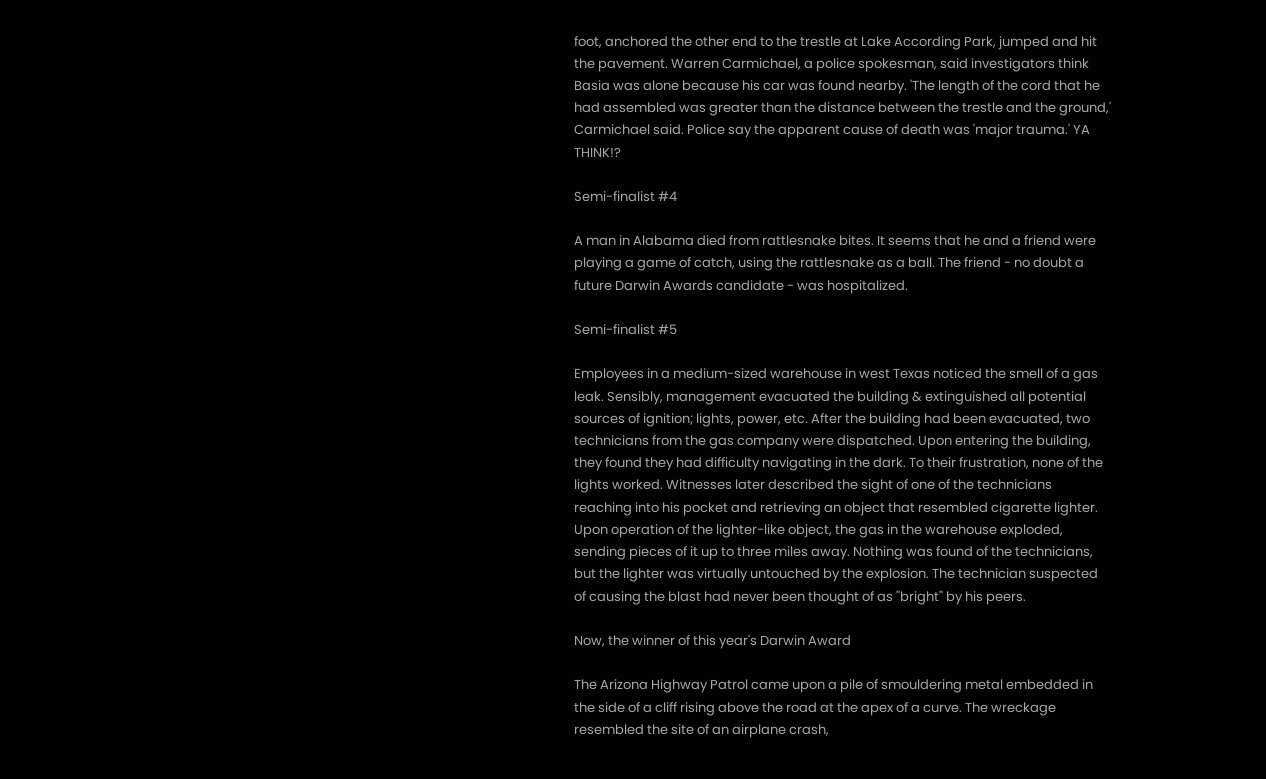foot, anchored the other end to the trestle at Lake According Park, jumped and hit the pavement. Warren Carmichael, a police spokesman, said investigators think Basia was alone because his car was found nearby. 'The length of the cord that he had assembled was greater than the distance between the trestle and the ground,' Carmichael said. Police say the apparent cause of death was 'major trauma.' YA THINK!?

Semi-finalist #4

A man in Alabama died from rattlesnake bites. It seems that he and a friend were playing a game of catch, using the rattlesnake as a ball. The friend - no doubt a future Darwin Awards candidate - was hospitalized.

Semi-finalist #5

Employees in a medium-sized warehouse in west Texas noticed the smell of a gas leak. Sensibly, management evacuated the building & extinguished all potential sources of ignition; lights, power, etc. After the building had been evacuated, two technicians from the gas company were dispatched. Upon entering the building, they found they had difficulty navigating in the dark. To their frustration, none of the lights worked. Witnesses later described the sight of one of the technicians reaching into his pocket and retrieving an object that resembled cigarette lighter. Upon operation of the lighter-like object, the gas in the warehouse exploded, sending pieces of it up to three miles away. Nothing was found of the technicians, but the lighter was virtually untouched by the explosion. The technician suspected of causing the blast had never been thought of as ''bright'' by his peers.

Now, the winner of this year's Darwin Award

The Arizona Highway Patrol came upon a pile of smouldering metal embedded in the side of a cliff rising above the road at the apex of a curve. The wreckage resembled the site of an airplane crash,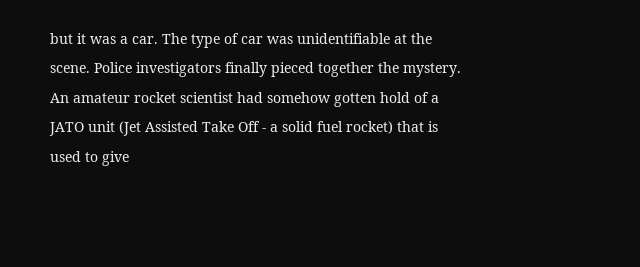but it was a car. The type of car was unidentifiable at the scene. Police investigators finally pieced together the mystery. An amateur rocket scientist had somehow gotten hold of a JATO unit (Jet Assisted Take Off - a solid fuel rocket) that is used to give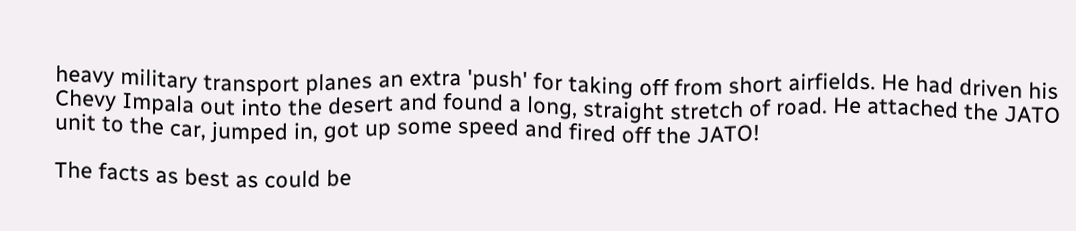heavy military transport planes an extra 'push' for taking off from short airfields. He had driven his Chevy Impala out into the desert and found a long, straight stretch of road. He attached the JATO unit to the car, jumped in, got up some speed and fired off the JATO!

The facts as best as could be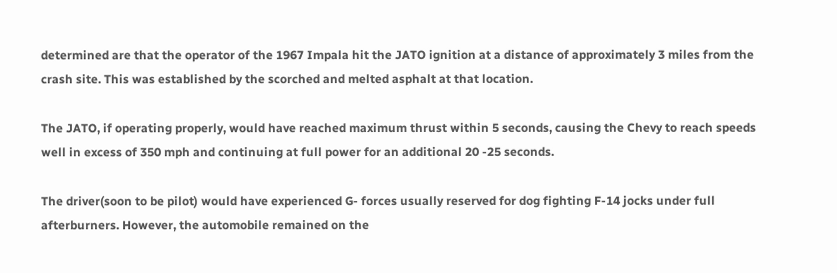determined are that the operator of the 1967 Impala hit the JATO ignition at a distance of approximately 3 miles from the crash site. This was established by the scorched and melted asphalt at that location.

The JATO, if operating properly, would have reached maximum thrust within 5 seconds, causing the Chevy to reach speeds well in excess of 350 mph and continuing at full power for an additional 20 -25 seconds.

The driver(soon to be pilot) would have experienced G- forces usually reserved for dog fighting F-14 jocks under full afterburners. However, the automobile remained on the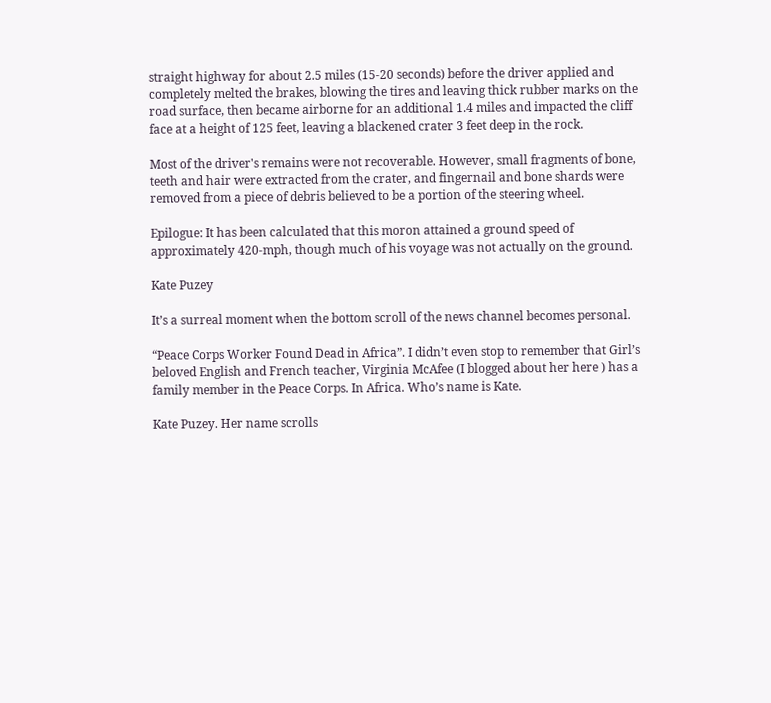straight highway for about 2.5 miles (15-20 seconds) before the driver applied and completely melted the brakes, blowing the tires and leaving thick rubber marks on the road surface, then became airborne for an additional 1.4 miles and impacted the cliff face at a height of 125 feet, leaving a blackened crater 3 feet deep in the rock.

Most of the driver's remains were not recoverable. However, small fragments of bone, teeth and hair were extracted from the crater, and fingernail and bone shards were removed from a piece of debris believed to be a portion of the steering wheel.

Epilogue: It has been calculated that this moron attained a ground speed of approximately 420-mph, though much of his voyage was not actually on the ground.

Kate Puzey

It’s a surreal moment when the bottom scroll of the news channel becomes personal.

“Peace Corps Worker Found Dead in Africa”. I didn’t even stop to remember that Girl’s beloved English and French teacher, Virginia McAfee (I blogged about her here ) has a family member in the Peace Corps. In Africa. Who’s name is Kate.

Kate Puzey. Her name scrolls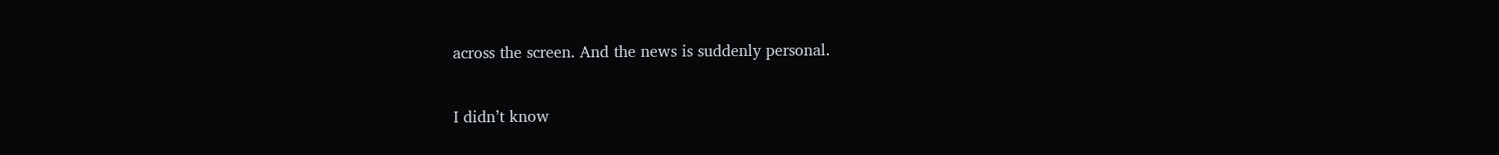across the screen. And the news is suddenly personal.

I didn’t know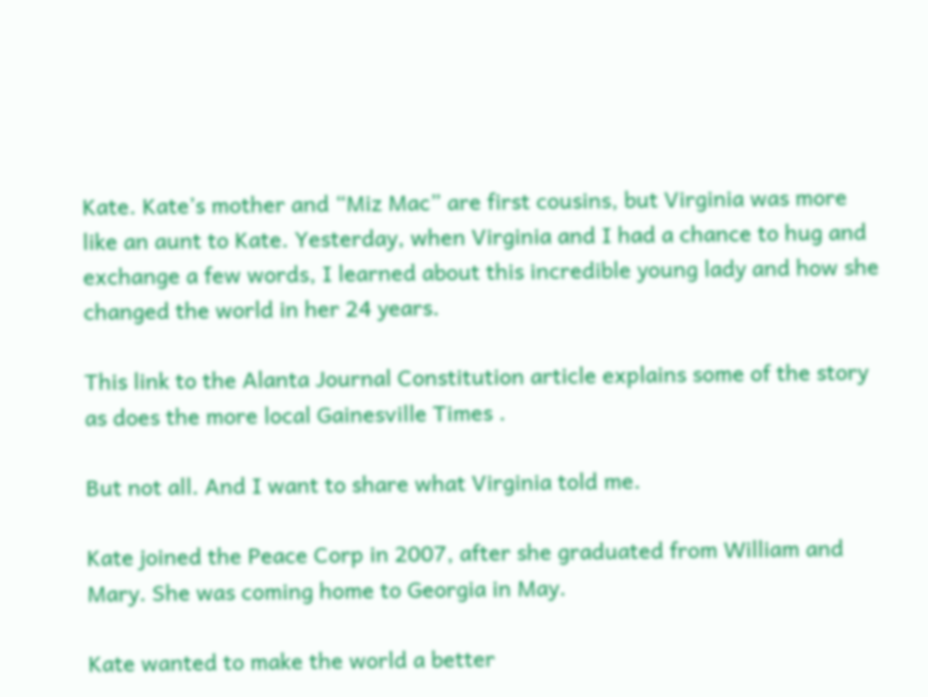Kate. Kate’s mother and “Miz Mac” are first cousins, but Virginia was more like an aunt to Kate. Yesterday, when Virginia and I had a chance to hug and exchange a few words, I learned about this incredible young lady and how she changed the world in her 24 years.

This link to the Alanta Journal Constitution article explains some of the story as does the more local Gainesville Times .

But not all. And I want to share what Virginia told me.

Kate joined the Peace Corp in 2007, after she graduated from William and Mary. She was coming home to Georgia in May.

Kate wanted to make the world a better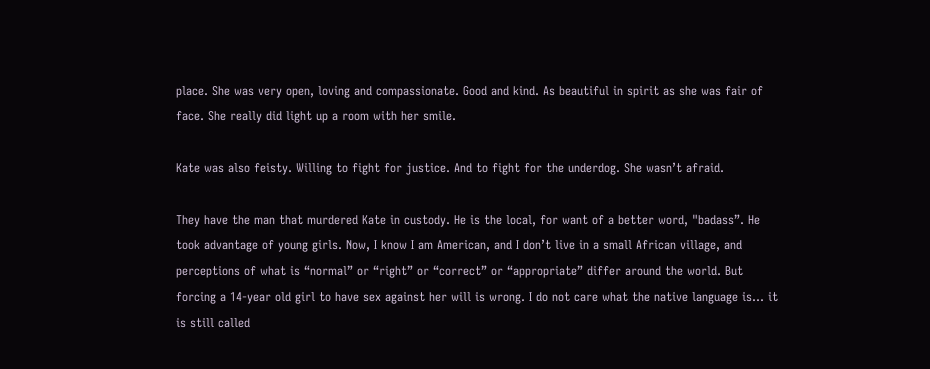place. She was very open, loving and compassionate. Good and kind. As beautiful in spirit as she was fair of face. She really did light up a room with her smile.

Kate was also feisty. Willing to fight for justice. And to fight for the underdog. She wasn’t afraid.

They have the man that murdered Kate in custody. He is the local, for want of a better word, "badass”. He took advantage of young girls. Now, I know I am American, and I don’t live in a small African village, and perceptions of what is “normal” or “right” or “correct” or “appropriate” differ around the world. But forcing a 14-year old girl to have sex against her will is wrong. I do not care what the native language is... it is still called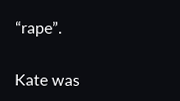“rape”.

Kate was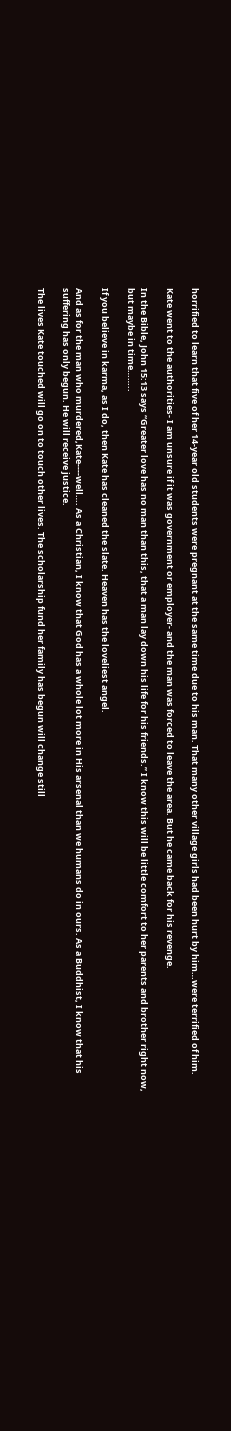horrified to learn that five of her 14-year old students were pregnant at the same time due to his man. That many other village girls had been hurt by him…were terrified of him.

Kate went to the authorities- I am unsure if it was government or employer- and the man was forced to leave the area. But he came back for his revenge.

In the Bible, John 15:13 says “Greater love has no man than this, that a man lay down his life for his friends.” I know this will be little comfort to her parents and brother right now, but maybe in time……..

If you believe in karma, as I do, then Kate has cleaned the slate. Heaven has the loveliest angel.

And as for the man who murdered,Kate----well…. As a Christian, I know that God has a whole lot more in His arsenal than we humans do in ours. As a Buddhist, I know that his suffering has only begun. He will receive justice.

The lives Kate touched will go on to touch other lives. The scholarship fund her family has begun will change still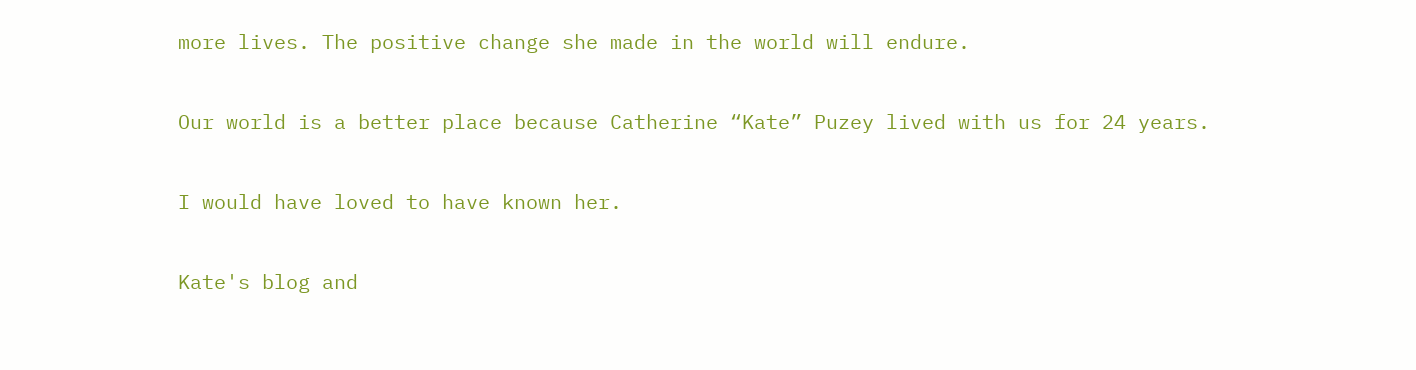more lives. The positive change she made in the world will endure.

Our world is a better place because Catherine “Kate” Puzey lived with us for 24 years.

I would have loved to have known her.

Kate's blog and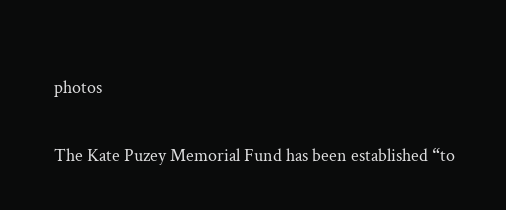photos

The Kate Puzey Memorial Fund has been established “to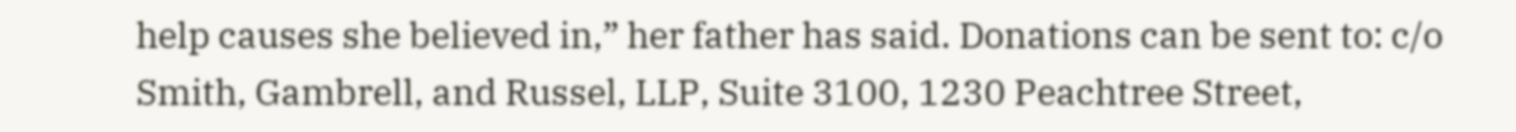help causes she believed in,” her father has said. Donations can be sent to: c/o Smith, Gambrell, and Russel, LLP, Suite 3100, 1230 Peachtree Street,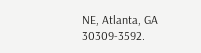NE, Atlanta, GA 30309-3592.